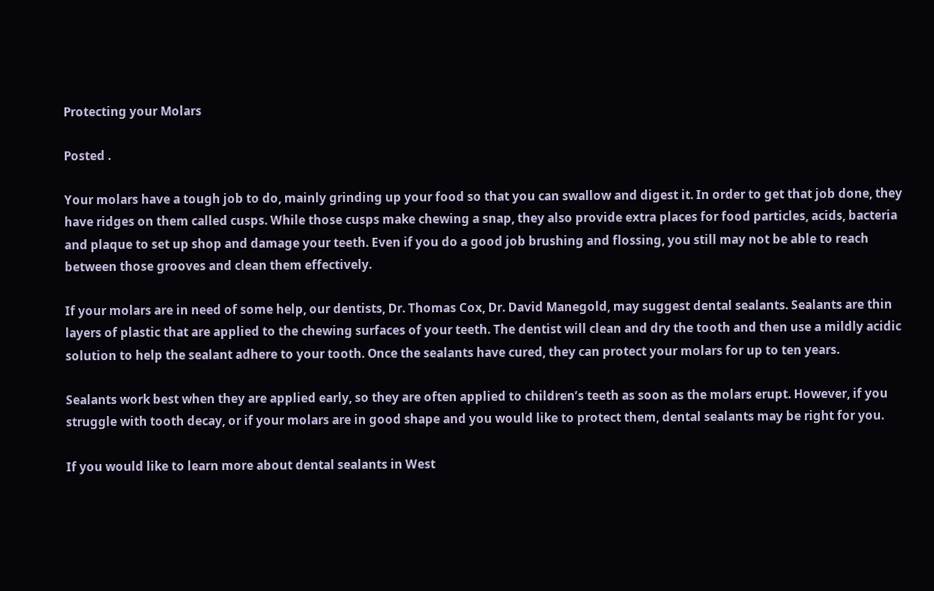Protecting your Molars

Posted .

Your molars have a tough job to do, mainly grinding up your food so that you can swallow and digest it. In order to get that job done, they have ridges on them called cusps. While those cusps make chewing a snap, they also provide extra places for food particles, acids, bacteria and plaque to set up shop and damage your teeth. Even if you do a good job brushing and flossing, you still may not be able to reach between those grooves and clean them effectively.

If your molars are in need of some help, our dentists, Dr. Thomas Cox, Dr. David Manegold, may suggest dental sealants. Sealants are thin layers of plastic that are applied to the chewing surfaces of your teeth. The dentist will clean and dry the tooth and then use a mildly acidic solution to help the sealant adhere to your tooth. Once the sealants have cured, they can protect your molars for up to ten years.

Sealants work best when they are applied early, so they are often applied to children’s teeth as soon as the molars erupt. However, if you struggle with tooth decay, or if your molars are in good shape and you would like to protect them, dental sealants may be right for you.

If you would like to learn more about dental sealants in West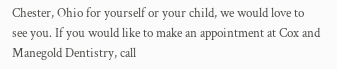Chester, Ohio for yourself or your child, we would love to see you. If you would like to make an appointment at Cox and Manegold Dentistry, call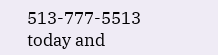513-777-5513 today and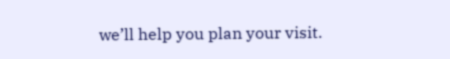we’ll help you plan your visit.